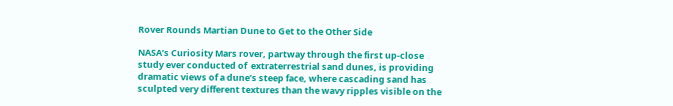Rover Rounds Martian Dune to Get to the Other Side

NASA’s Curiosity Mars rover, partway through the first up-close study ever conducted of  extraterrestrial sand dunes, is providing dramatic views of a dune’s steep face, where cascading sand has sculpted very different textures than the wavy ripples visible on the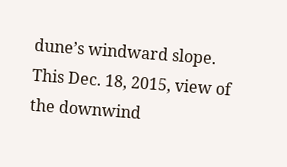dune’s windward slope. This Dec. 18, 2015, view of the downwind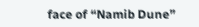face of “Namib Dune”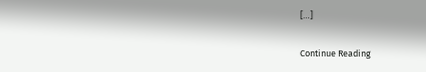[…]

Continue Reading